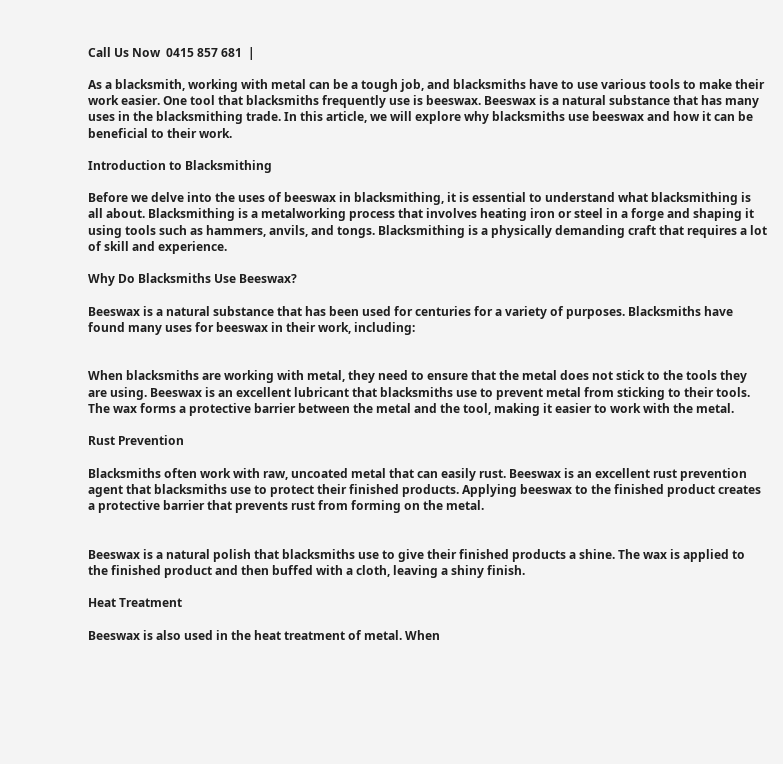Call Us Now  0415 857 681  |

As a blacksmith, working with metal can be a tough job, and blacksmiths have to use various tools to make their work easier. One tool that blacksmiths frequently use is beeswax. Beeswax is a natural substance that has many uses in the blacksmithing trade. In this article, we will explore why blacksmiths use beeswax and how it can be beneficial to their work.

Introduction to Blacksmithing

Before we delve into the uses of beeswax in blacksmithing, it is essential to understand what blacksmithing is all about. Blacksmithing is a metalworking process that involves heating iron or steel in a forge and shaping it using tools such as hammers, anvils, and tongs. Blacksmithing is a physically demanding craft that requires a lot of skill and experience.

Why Do Blacksmiths Use Beeswax?

Beeswax is a natural substance that has been used for centuries for a variety of purposes. Blacksmiths have found many uses for beeswax in their work, including:


When blacksmiths are working with metal, they need to ensure that the metal does not stick to the tools they are using. Beeswax is an excellent lubricant that blacksmiths use to prevent metal from sticking to their tools. The wax forms a protective barrier between the metal and the tool, making it easier to work with the metal.

Rust Prevention

Blacksmiths often work with raw, uncoated metal that can easily rust. Beeswax is an excellent rust prevention agent that blacksmiths use to protect their finished products. Applying beeswax to the finished product creates a protective barrier that prevents rust from forming on the metal.


Beeswax is a natural polish that blacksmiths use to give their finished products a shine. The wax is applied to the finished product and then buffed with a cloth, leaving a shiny finish.

Heat Treatment

Beeswax is also used in the heat treatment of metal. When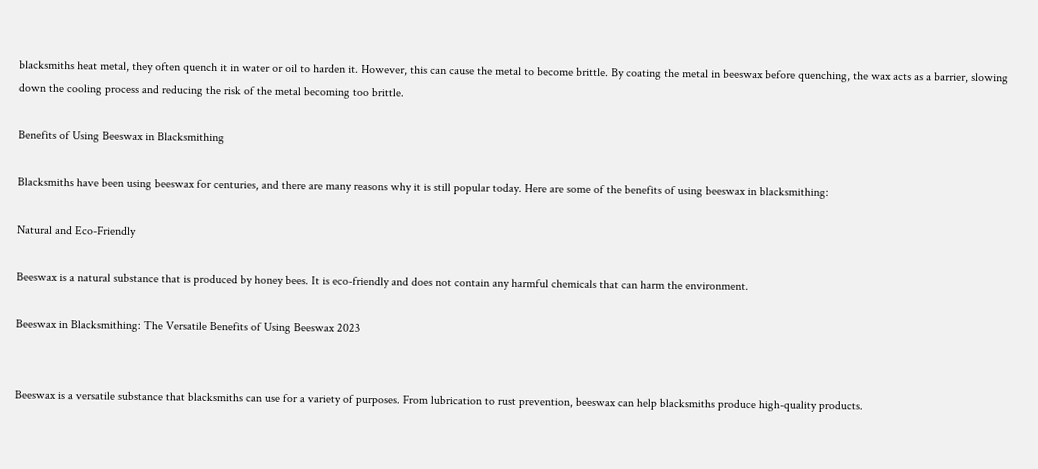blacksmiths heat metal, they often quench it in water or oil to harden it. However, this can cause the metal to become brittle. By coating the metal in beeswax before quenching, the wax acts as a barrier, slowing down the cooling process and reducing the risk of the metal becoming too brittle.

Benefits of Using Beeswax in Blacksmithing

Blacksmiths have been using beeswax for centuries, and there are many reasons why it is still popular today. Here are some of the benefits of using beeswax in blacksmithing:

Natural and Eco-Friendly

Beeswax is a natural substance that is produced by honey bees. It is eco-friendly and does not contain any harmful chemicals that can harm the environment.

Beeswax in Blacksmithing: The Versatile Benefits of Using Beeswax 2023


Beeswax is a versatile substance that blacksmiths can use for a variety of purposes. From lubrication to rust prevention, beeswax can help blacksmiths produce high-quality products.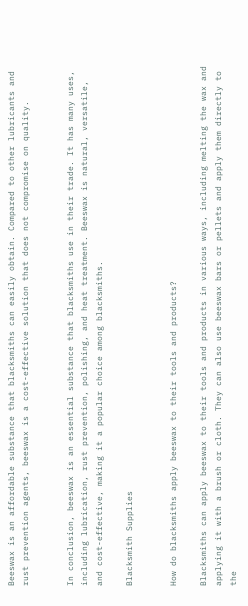Beeswax is an affordable substance that blacksmiths can easily obtain. Compared to other lubricants and rust prevention agents, beeswax is a cost-effective solution that does not compromise on quality.


In conclusion, beeswax is an essential substance that blacksmiths use in their trade. It has many uses, including lubrication, rust prevention, polishing, and heat treatment. Beeswax is natural, versatile, and cost-effective, making it a popular choice among blacksmiths.

Blacksmith Supplies


How do blacksmiths apply beeswax to their tools and products?

Blacksmiths can apply beeswax to their tools and products in various ways, including melting the wax and applying it with a brush or cloth. They can also use beeswax bars or pellets and apply them directly to the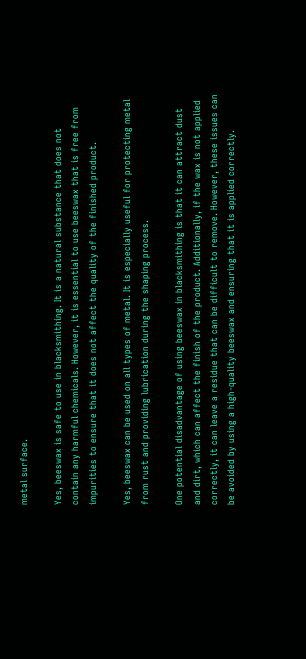metal surface.

Yes, beeswax is safe to use in blacksmithing. It is a natural substance that does not contain any harmful chemicals. However, it is essential to use beeswax that is free from impurities to ensure that it does not affect the quality of the finished product.

Yes, beeswax can be used on all types of metal. It is especially useful for protecting metal from rust and providing lubrication during the shaping process.

One potential disadvantage of using beeswax in blacksmithing is that it can attract dust and dirt, which can affect the finish of the product. Additionally, if the wax is not applied correctly, it can leave a residue that can be difficult to remove. However, these issues can be avoided by using a high-quality beeswax and ensuring that it is applied correctly.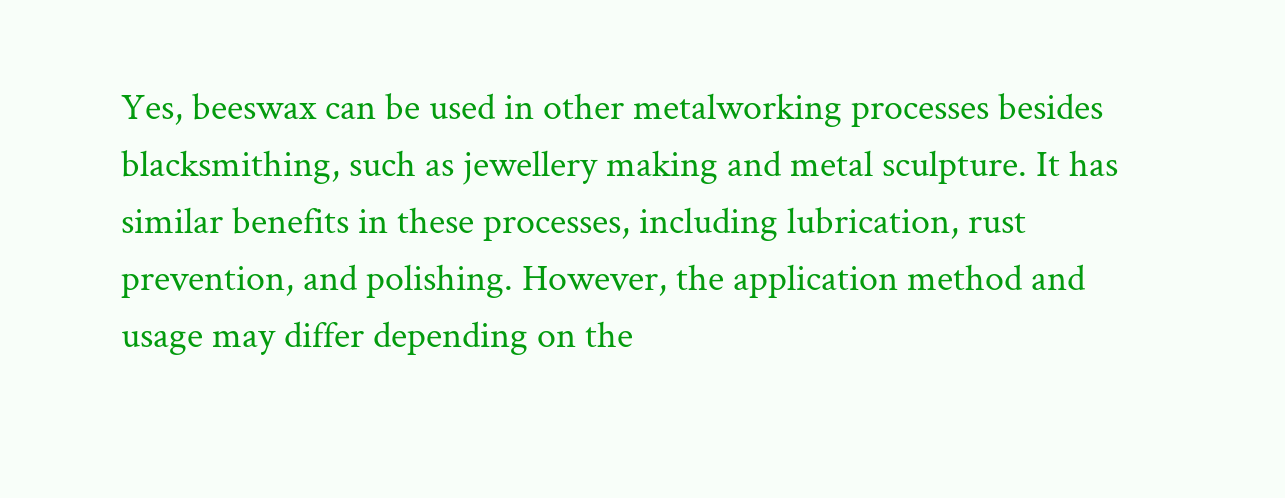Yes, beeswax can be used in other metalworking processes besides blacksmithing, such as jewellery making and metal sculpture. It has similar benefits in these processes, including lubrication, rust prevention, and polishing. However, the application method and usage may differ depending on the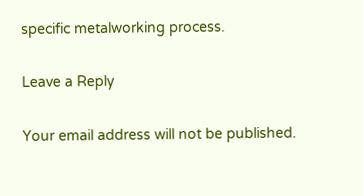specific metalworking process.

Leave a Reply

Your email address will not be published.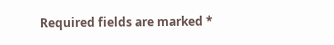Required fields are marked *